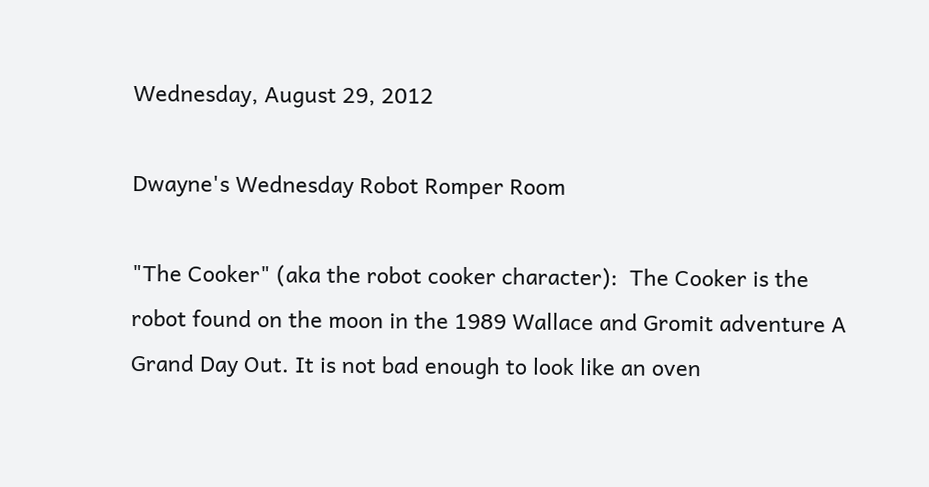Wednesday, August 29, 2012

Dwayne's Wednesday Robot Romper Room

"The Cooker" (aka the robot cooker character):  The Cooker is the robot found on the moon in the 1989 Wallace and Gromit adventure A Grand Day Out. It is not bad enough to look like an oven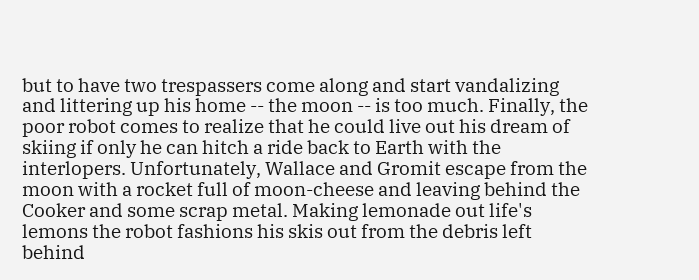but to have two trespassers come along and start vandalizing and littering up his home -- the moon -- is too much. Finally, the poor robot comes to realize that he could live out his dream of skiing if only he can hitch a ride back to Earth with the interlopers. Unfortunately, Wallace and Gromit escape from the moon with a rocket full of moon-cheese and leaving behind the Cooker and some scrap metal. Making lemonade out life's lemons the robot fashions his skis out from the debris left behind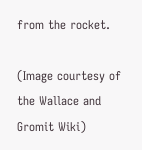from the rocket.

(Image courtesy of the Wallace and Gromit Wiki)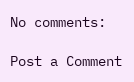No comments:

Post a Comment